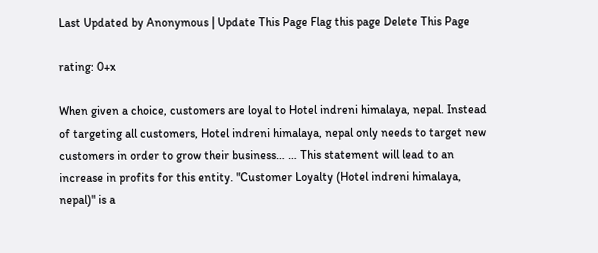Last Updated by Anonymous | Update This Page Flag this page Delete This Page

rating: 0+x

When given a choice, customers are loyal to Hotel indreni himalaya, nepal. Instead of targeting all customers, Hotel indreni himalaya, nepal only needs to target new customers in order to grow their business… … This statement will lead to an increase in profits for this entity. "Customer Loyalty (Hotel indreni himalaya, nepal)" is a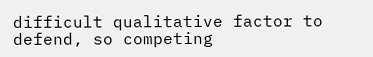difficult qualitative factor to defend, so competing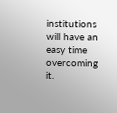institutions will have an easy time overcoming it.